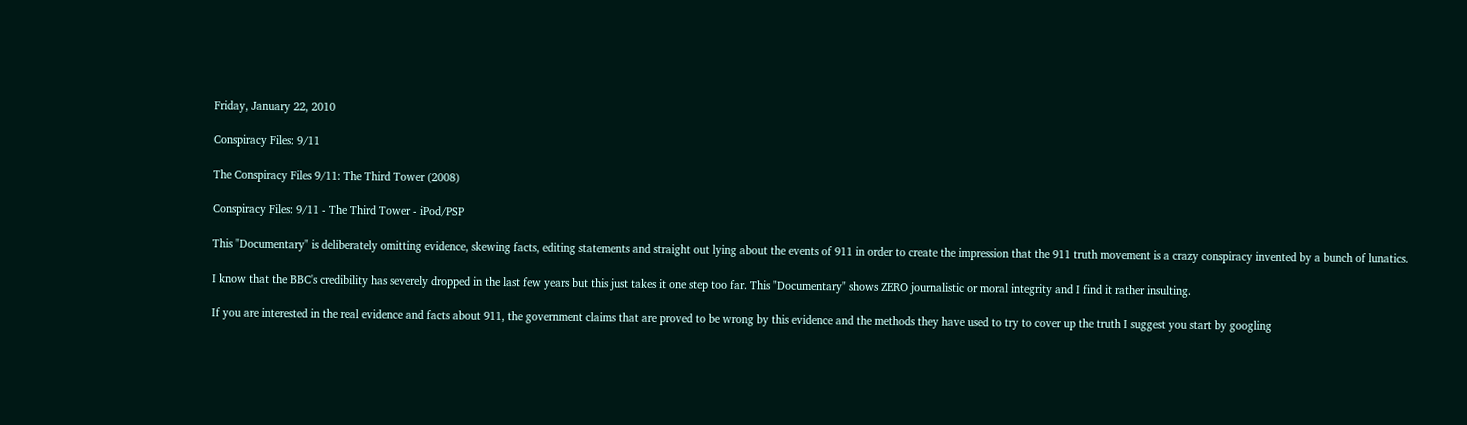Friday, January 22, 2010

Conspiracy Files: 9/11

The Conspiracy Files 9/11: The Third Tower (2008)

Conspiracy Files: 9/11 - The Third Tower - iPod/PSP

This "Documentary" is deliberately omitting evidence, skewing facts, editing statements and straight out lying about the events of 911 in order to create the impression that the 911 truth movement is a crazy conspiracy invented by a bunch of lunatics.

I know that the BBC's credibility has severely dropped in the last few years but this just takes it one step too far. This "Documentary" shows ZERO journalistic or moral integrity and I find it rather insulting.

If you are interested in the real evidence and facts about 911, the government claims that are proved to be wrong by this evidence and the methods they have used to try to cover up the truth I suggest you start by googling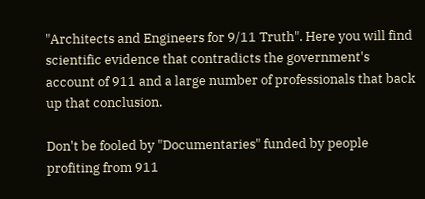"Architects and Engineers for 9/11 Truth". Here you will find scientific evidence that contradicts the government's account of 911 and a large number of professionals that back up that conclusion.

Don't be fooled by "Documentaries" funded by people profiting from 911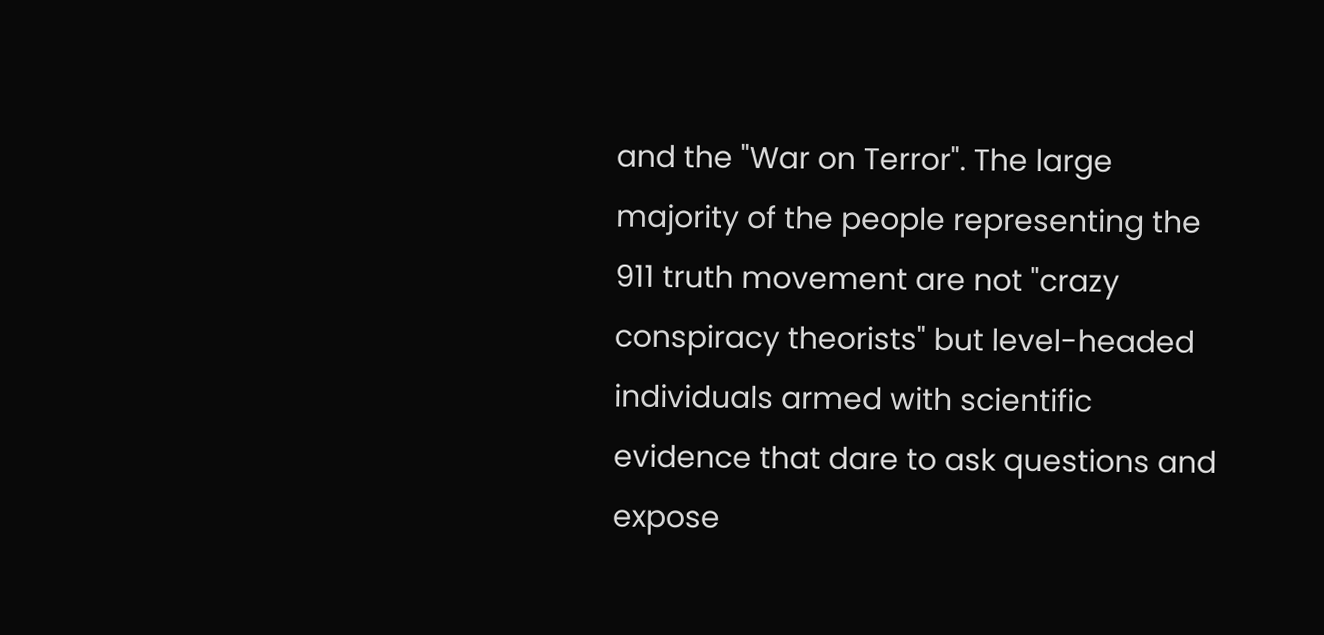and the "War on Terror". The large majority of the people representing the 911 truth movement are not "crazy conspiracy theorists" but level-headed individuals armed with scientific evidence that dare to ask questions and expose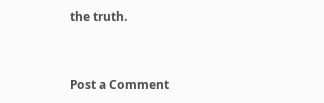the truth.


Post a Comment